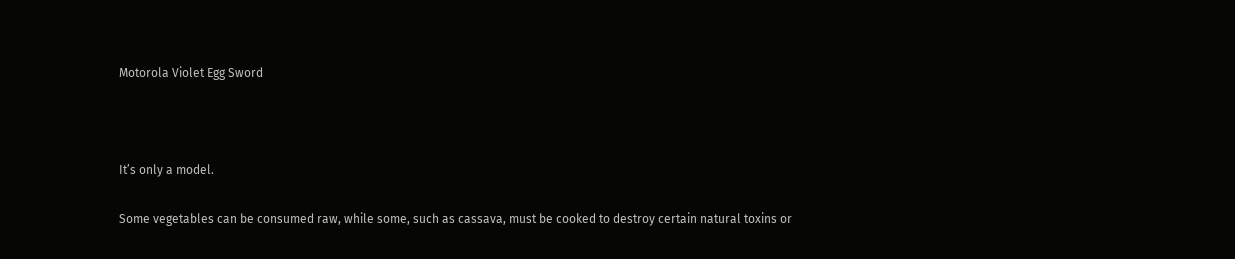Motorola Violet Egg Sword



It’s only a model.

Some vegetables can be consumed raw, while some, such as cassava, must be cooked to destroy certain natural toxins or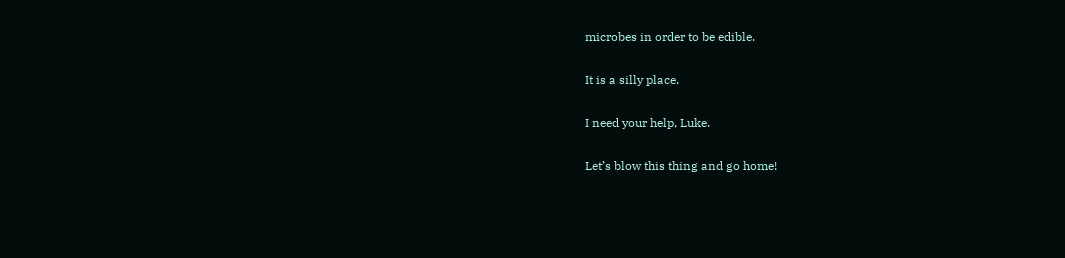microbes in order to be edible.

It is a silly place.

I need your help, Luke.

Let’s blow this thing and go home!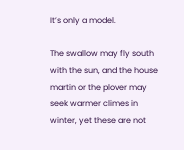It’s only a model.

The swallow may fly south with the sun, and the house martin or the plover may seek warmer climes in winter, yet these are not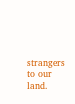strangers to our land.